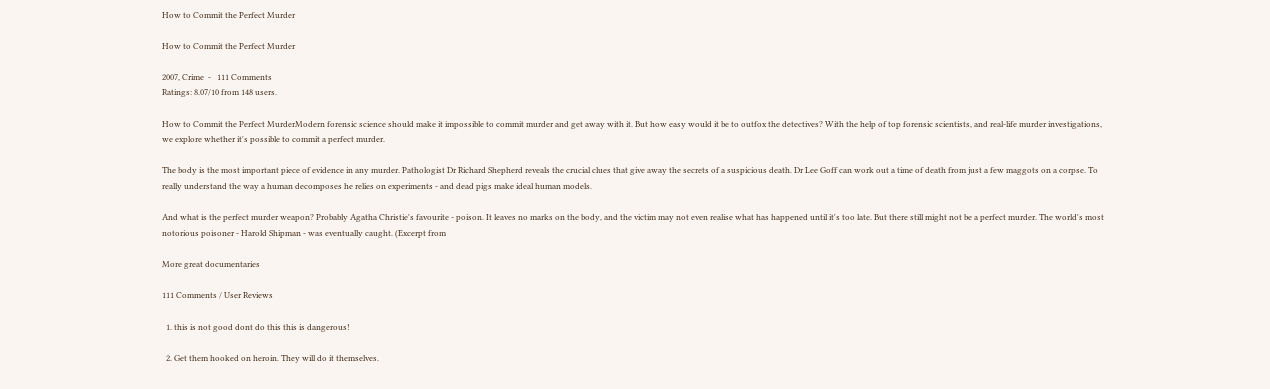How to Commit the Perfect Murder

How to Commit the Perfect Murder

2007, Crime  -   111 Comments
Ratings: 8.07/10 from 148 users.

How to Commit the Perfect MurderModern forensic science should make it impossible to commit murder and get away with it. But how easy would it be to outfox the detectives? With the help of top forensic scientists, and real-life murder investigations, we explore whether it's possible to commit a perfect murder.

The body is the most important piece of evidence in any murder. Pathologist Dr Richard Shepherd reveals the crucial clues that give away the secrets of a suspicious death. Dr Lee Goff can work out a time of death from just a few maggots on a corpse. To really understand the way a human decomposes he relies on experiments - and dead pigs make ideal human models.

And what is the perfect murder weapon? Probably Agatha Christie's favourite - poison. It leaves no marks on the body, and the victim may not even realise what has happened until it's too late. But there still might not be a perfect murder. The world's most notorious poisoner - Harold Shipman - was eventually caught. (Excerpt from

More great documentaries

111 Comments / User Reviews

  1. this is not good dont do this this is dangerous!

  2. Get them hooked on heroin. They will do it themselves.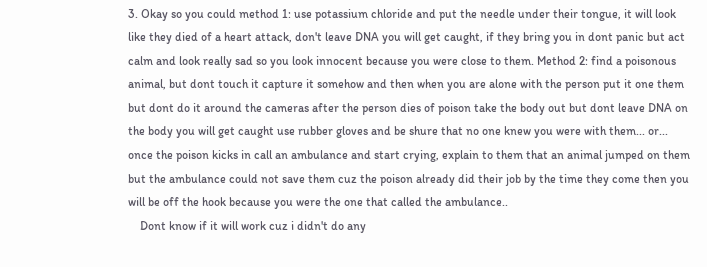3. Okay so you could method 1: use potassium chloride and put the needle under their tongue, it will look like they died of a heart attack, don't leave DNA you will get caught, if they bring you in dont panic but act calm and look really sad so you look innocent because you were close to them. Method 2: find a poisonous animal, but dont touch it capture it somehow and then when you are alone with the person put it one them but dont do it around the cameras after the person dies of poison take the body out but dont leave DNA on the body you will get caught use rubber gloves and be shure that no one knew you were with them... or... once the poison kicks in call an ambulance and start crying, explain to them that an animal jumped on them but the ambulance could not save them cuz the poison already did their job by the time they come then you will be off the hook because you were the one that called the ambulance..
    Dont know if it will work cuz i didn't do any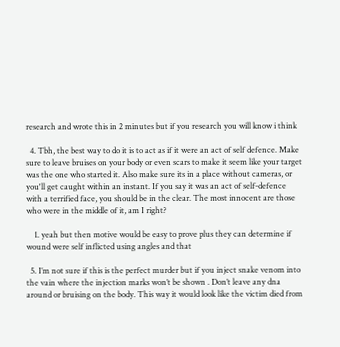research and wrote this in 2 minutes but if you research you will know i think

  4. Tbh, the best way to do it is to act as if it were an act of self defence. Make sure to leave bruises on your body or even scars to make it seem like your target was the one who started it. Also make sure its in a place without cameras, or you'll get caught within an instant. If you say it was an act of self-defence with a terrified face, you should be in the clear. The most innocent are those who were in the middle of it, am I right?

    1. yeah but then motive would be easy to prove plus they can determine if wound were self inflicted using angles and that

  5. I’m not sure if this is the perfect murder but if you inject snake venom into the vain where the injection marks won’t be shown . Don’t leave any dna around or bruising on the body. This way it would look like the victim died from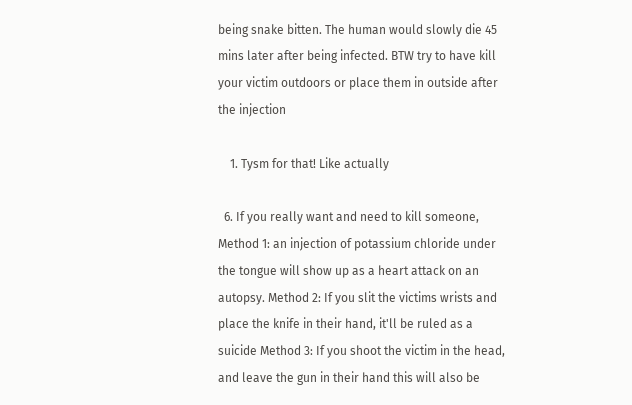being snake bitten. The human would slowly die 45 mins later after being infected. BTW try to have kill your victim outdoors or place them in outside after the injection

    1. Tysm for that! Like actually

  6. If you really want and need to kill someone, Method 1: an injection of potassium chloride under the tongue will show up as a heart attack on an autopsy. Method 2: If you slit the victims wrists and place the knife in their hand, it'll be ruled as a suicide Method 3: If you shoot the victim in the head, and leave the gun in their hand this will also be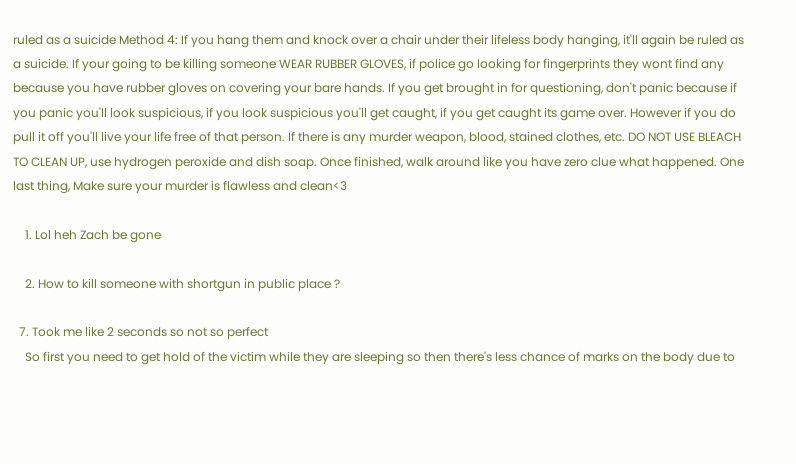ruled as a suicide Method 4: If you hang them and knock over a chair under their lifeless body hanging, it'll again be ruled as a suicide. If your going to be killing someone WEAR RUBBER GLOVES, if police go looking for fingerprints they wont find any because you have rubber gloves on covering your bare hands. If you get brought in for questioning, don't panic because if you panic you'll look suspicious, if you look suspicious you'll get caught, if you get caught its game over. However if you do pull it off you'll live your life free of that person. If there is any murder weapon, blood, stained clothes, etc. DO NOT USE BLEACH TO CLEAN UP, use hydrogen peroxide and dish soap. Once finished, walk around like you have zero clue what happened. One last thing, Make sure your murder is flawless and clean<3

    1. Lol heh Zach be gone

    2. How to kill someone with shortgun in public place ?

  7. Took me like 2 seconds so not so perfect
    So first you need to get hold of the victim while they are sleeping so then there's less chance of marks on the body due to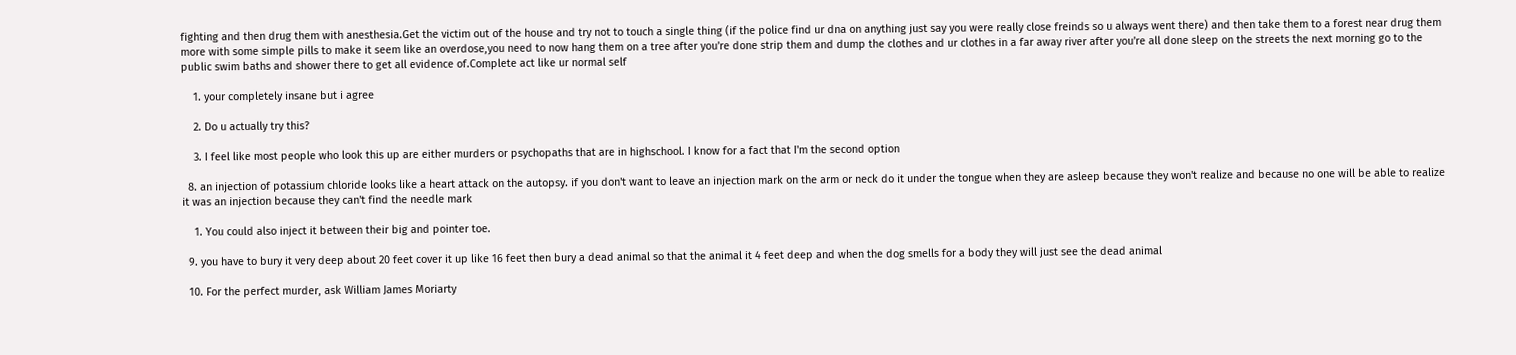fighting and then drug them with anesthesia.Get the victim out of the house and try not to touch a single thing (if the police find ur dna on anything just say you were really close freinds so u always went there) and then take them to a forest near drug them more with some simple pills to make it seem like an overdose,you need to now hang them on a tree after you're done strip them and dump the clothes and ur clothes in a far away river after you're all done sleep on the streets the next morning go to the public swim baths and shower there to get all evidence of.Complete act like ur normal self

    1. your completely insane but i agree

    2. Do u actually try this?

    3. I feel like most people who look this up are either murders or psychopaths that are in highschool. I know for a fact that I'm the second option

  8. an injection of potassium chloride looks like a heart attack on the autopsy. if you don't want to leave an injection mark on the arm or neck do it under the tongue when they are asleep because they won't realize and because no one will be able to realize it was an injection because they can't find the needle mark

    1. You could also inject it between their big and pointer toe.

  9. you have to bury it very deep about 20 feet cover it up like 16 feet then bury a dead animal so that the animal it 4 feet deep and when the dog smells for a body they will just see the dead animal

  10. For the perfect murder, ask William James Moriarty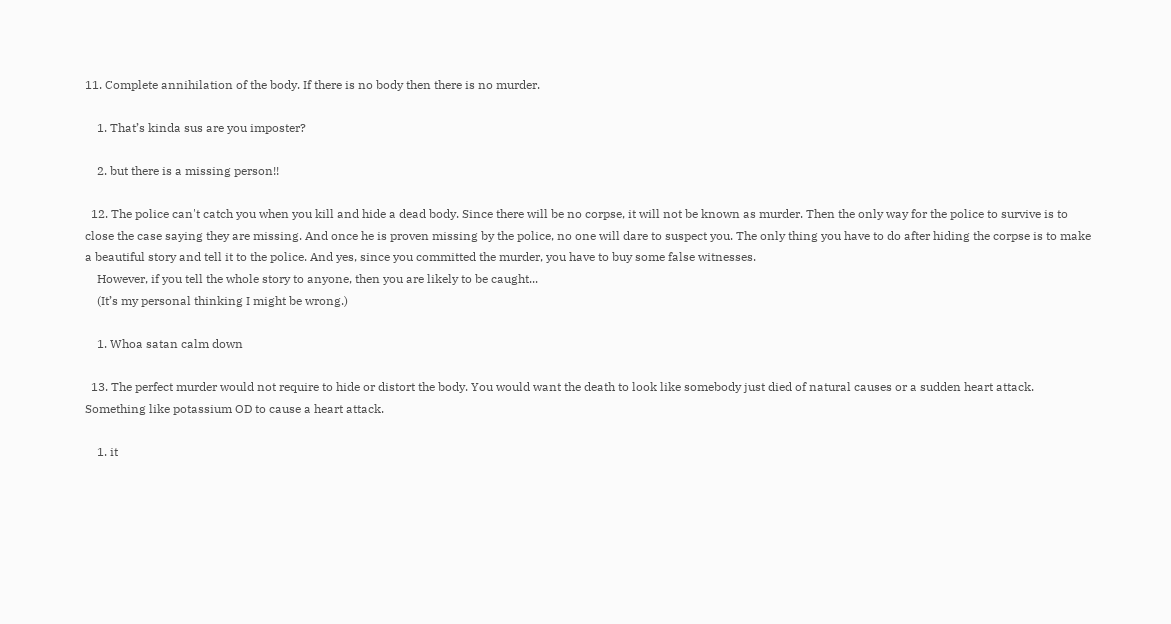11. Complete annihilation of the body. If there is no body then there is no murder.

    1. That’s kinda sus are you imposter?

    2. but there is a missing person!!

  12. The police can't catch you when you kill and hide a dead body. Since there will be no corpse, it will not be known as murder. Then the only way for the police to survive is to close the case saying they are missing. And once he is proven missing by the police, no one will dare to suspect you. The only thing you have to do after hiding the corpse is to make a beautiful story and tell it to the police. And yes, since you committed the murder, you have to buy some false witnesses.
    However, if you tell the whole story to anyone, then you are likely to be caught...
    (It’s my personal thinking I might be wrong.)

    1. Whoa satan calm down

  13. The perfect murder would not require to hide or distort the body. You would want the death to look like somebody just died of natural causes or a sudden heart attack. Something like potassium OD to cause a heart attack.

    1. it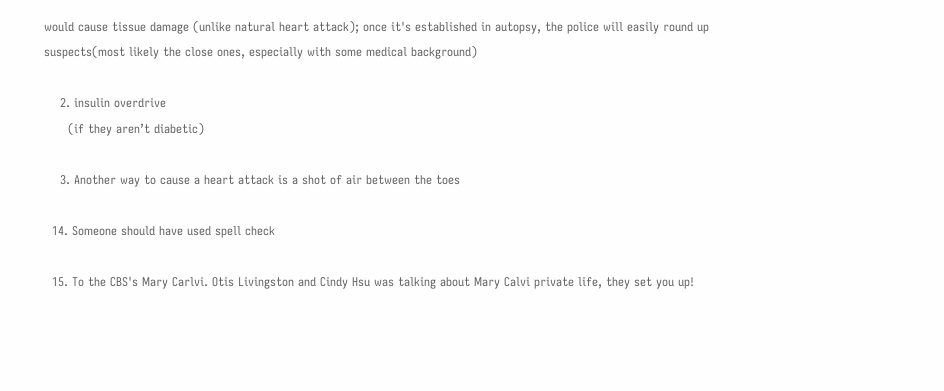would cause tissue damage (unlike natural heart attack); once it's established in autopsy, the police will easily round up suspects(most likely the close ones, especially with some medical background)

    2. insulin overdrive
      (if they aren’t diabetic)

    3. Another way to cause a heart attack is a shot of air between the toes

  14. Someone should have used spell check

  15. To the CBS's Mary Carlvi. Otis Livingston and Cindy Hsu was talking about Mary Calvi private life, they set you up!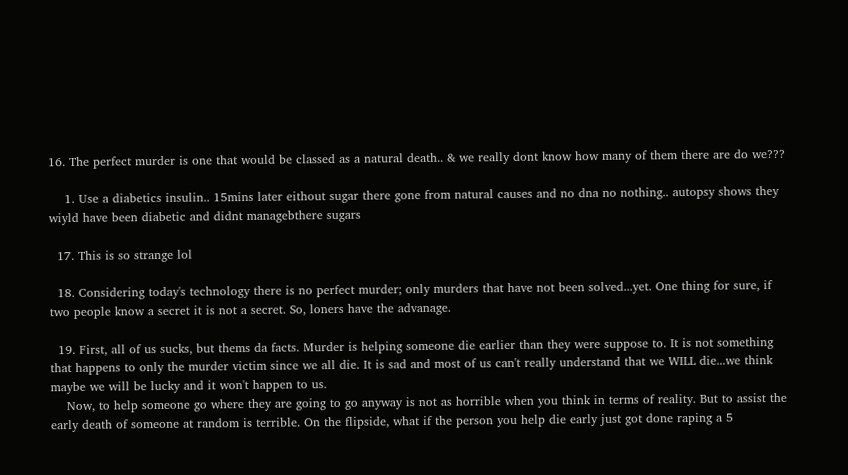16. The perfect murder is one that would be classed as a natural death.. & we really dont know how many of them there are do we???

    1. Use a diabetics insulin.. 15mins later eithout sugar there gone from natural causes and no dna no nothing.. autopsy shows they wiyld have been diabetic and didnt managebthere sugars

  17. This is so strange lol

  18. Considering today's technology there is no perfect murder; only murders that have not been solved...yet. One thing for sure, if two people know a secret it is not a secret. So, loners have the advanage.

  19. First, all of us sucks, but thems da facts. Murder is helping someone die earlier than they were suppose to. It is not something that happens to only the murder victim since we all die. It is sad and most of us can't really understand that we WILL die...we think maybe we will be lucky and it won't happen to us.
    Now, to help someone go where they are going to go anyway is not as horrible when you think in terms of reality. But to assist the early death of someone at random is terrible. On the flipside, what if the person you help die early just got done raping a 5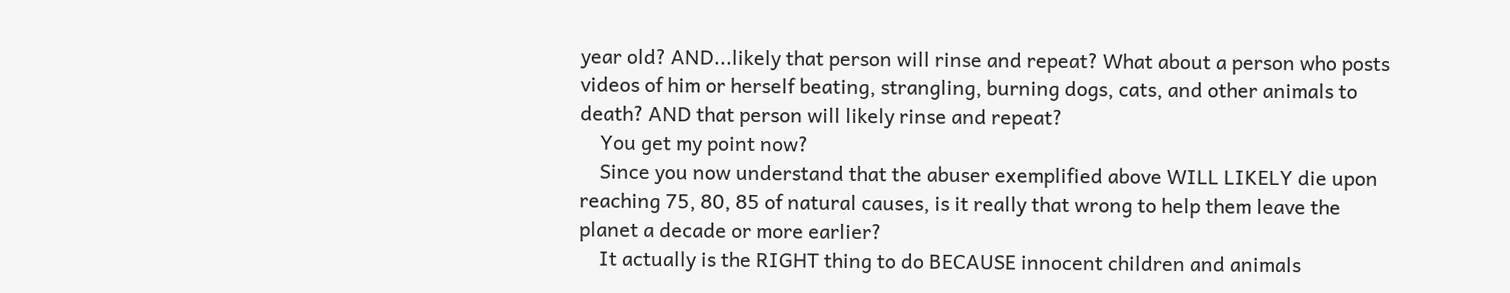year old? AND...likely that person will rinse and repeat? What about a person who posts videos of him or herself beating, strangling, burning dogs, cats, and other animals to death? AND that person will likely rinse and repeat?
    You get my point now?
    Since you now understand that the abuser exemplified above WILL LIKELY die upon reaching 75, 80, 85 of natural causes, is it really that wrong to help them leave the planet a decade or more earlier?
    It actually is the RIGHT thing to do BECAUSE innocent children and animals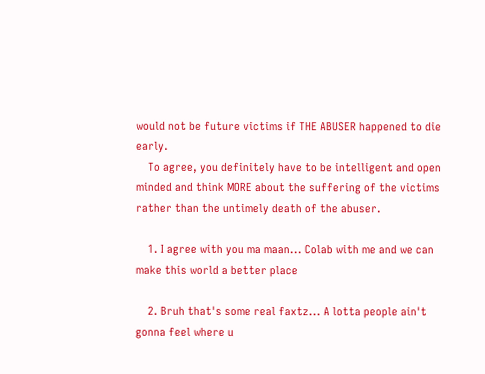would not be future victims if THE ABUSER happened to die early.
    To agree, you definitely have to be intelligent and open minded and think MORE about the suffering of the victims rather than the untimely death of the abuser.

    1. I agree with you ma maan... Colab with me and we can make this world a better place

    2. Bruh that's some real faxtz... A lotta people ain't gonna feel where u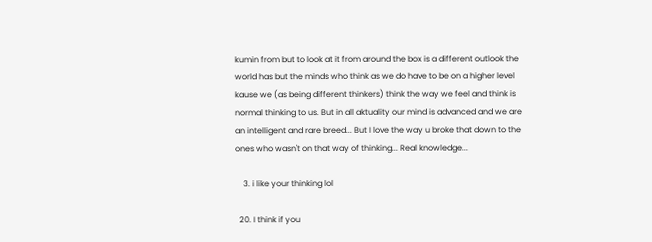kumin from but to look at it from around the box is a different outlook the world has but the minds who think as we do have to be on a higher level kause we (as being different thinkers) think the way we feel and think is normal thinking to us. But in all aktuality our mind is advanced and we are an intelligent and rare breed... But I love the way u broke that down to the ones who wasn't on that way of thinking... Real knowledge...

    3. i like your thinking lol

  20. I think if you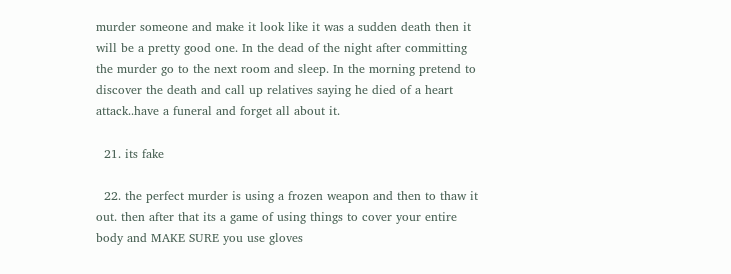murder someone and make it look like it was a sudden death then it will be a pretty good one. In the dead of the night after committing the murder go to the next room and sleep. In the morning pretend to discover the death and call up relatives saying he died of a heart attack..have a funeral and forget all about it.

  21. its fake

  22. the perfect murder is using a frozen weapon and then to thaw it out. then after that its a game of using things to cover your entire body and MAKE SURE you use gloves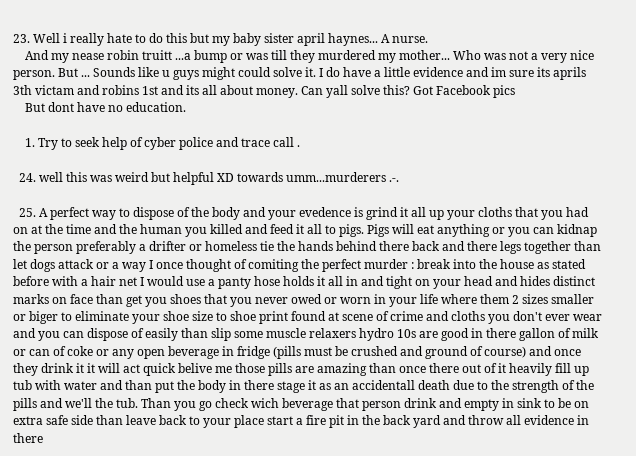23. Well i really hate to do this but my baby sister april haynes... A nurse.
    And my nease robin truitt ...a bump or was till they murdered my mother... Who was not a very nice person. But ... Sounds like u guys might could solve it. I do have a little evidence and im sure its aprils 3th victam and robins 1st and its all about money. Can yall solve this? Got Facebook pics
    But dont have no education.

    1. Try to seek help of cyber police and trace call .

  24. well this was weird but helpful XD towards umm...murderers .-.

  25. A perfect way to dispose of the body and your evedence is grind it all up your cloths that you had on at the time and the human you killed and feed it all to pigs. Pigs will eat anything or you can kidnap the person preferably a drifter or homeless tie the hands behind there back and there legs together than let dogs attack or a way I once thought of comiting the perfect murder : break into the house as stated before with a hair net I would use a panty hose holds it all in and tight on your head and hides distinct marks on face than get you shoes that you never owed or worn in your life where them 2 sizes smaller or biger to eliminate your shoe size to shoe print found at scene of crime and cloths you don't ever wear and you can dispose of easily than slip some muscle relaxers hydro 10s are good in there gallon of milk or can of coke or any open beverage in fridge (pills must be crushed and ground of course) and once they drink it it will act quick belive me those pills are amazing than once there out of it heavily fill up tub with water and than put the body in there stage it as an accidentall death due to the strength of the pills and we'll the tub. Than you go check wich beverage that person drink and empty in sink to be on extra safe side than leave back to your place start a fire pit in the back yard and throw all evidence in there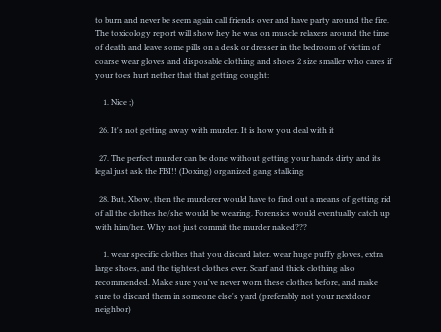to burn and never be seem again call friends over and have party around the fire. The toxicology report will show hey he was on muscle relaxers around the time of death and leave some pills on a desk or dresser in the bedroom of victim of coarse wear gloves and disposable clothing and shoes 2 size smaller who cares if your toes hurt nether that that getting cought:

    1. Nice ;)

  26. It's not getting away with murder. It is how you deal with it

  27. The perfect murder can be done without getting your hands dirty and its legal just ask the FBI!! (Doxing) organized gang stalking

  28. But, Xbow, then the murderer would have to find out a means of getting rid of all the clothes he/she would be wearing. Forensics would eventually catch up with him/her. Why not just commit the murder naked???

    1. wear specific clothes that you discard later. wear huge puffy gloves, extra large shoes, and the tightest clothes ever. Scarf and thick clothing also recommended. Make sure you've never worn these clothes before, and make sure to discard them in someone else's yard (preferably not your nextdoor neighbor)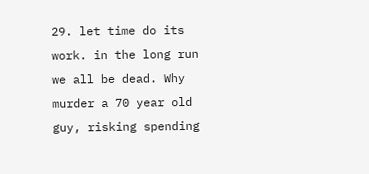29. let time do its work. in the long run we all be dead. Why murder a 70 year old guy, risking spending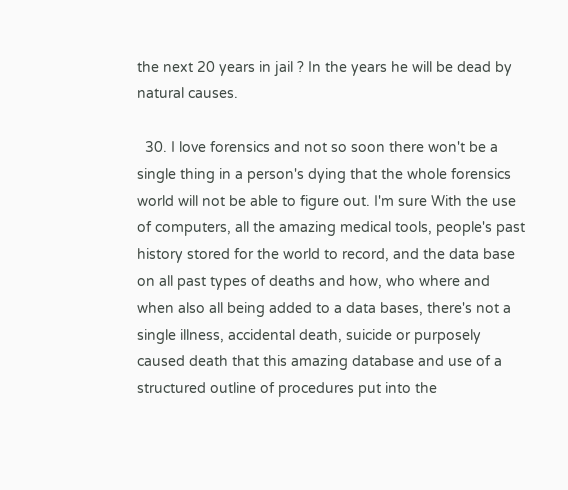the next 20 years in jail ? In the years he will be dead by natural causes.

  30. I love forensics and not so soon there won't be a single thing in a person's dying that the whole forensics world will not be able to figure out. I'm sure With the use of computers, all the amazing medical tools, people's past history stored for the world to record, and the data base on all past types of deaths and how, who where and when also all being added to a data bases, there's not a single illness, accidental death, suicide or purposely caused death that this amazing database and use of a structured outline of procedures put into the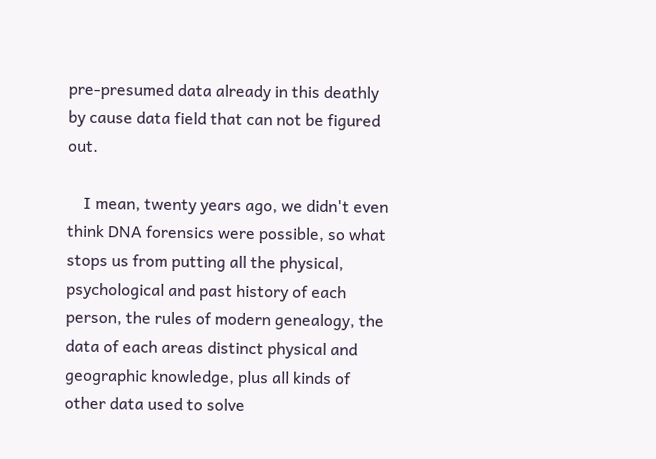pre-presumed data already in this deathly by cause data field that can not be figured out.

    I mean, twenty years ago, we didn't even think DNA forensics were possible, so what stops us from putting all the physical, psychological and past history of each person, the rules of modern genealogy, the data of each areas distinct physical and geographic knowledge, plus all kinds of other data used to solve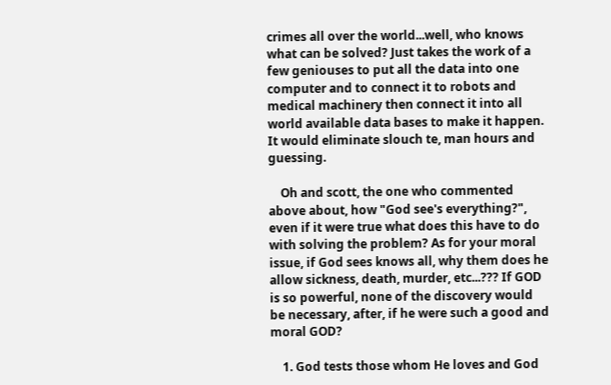crimes all over the world...well, who knows what can be solved? Just takes the work of a few geniouses to put all the data into one computer and to connect it to robots and medical machinery then connect it into all world available data bases to make it happen. It would eliminate slouch te, man hours and guessing.

    Oh and scott, the one who commented above about, how "God see's everything?", even if it were true what does this have to do with solving the problem? As for your moral issue, if God sees knows all, why them does he allow sickness, death, murder, etc...??? If GOD is so powerful, none of the discovery would be necessary, after, if he were such a good and moral GOD?

    1. God tests those whom He loves and God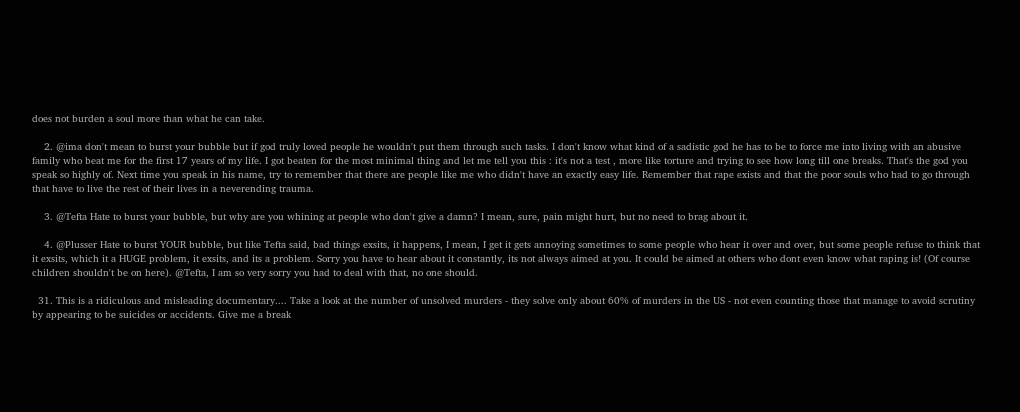does not burden a soul more than what he can take.

    2. @ima don't mean to burst your bubble but if god truly loved people he wouldn't put them through such tasks. I don't know what kind of a sadistic god he has to be to force me into living with an abusive family who beat me for the first 17 years of my life. I got beaten for the most minimal thing and let me tell you this : it's not a test , more like torture and trying to see how long till one breaks. That's the god you speak so highly of. Next time you speak in his name, try to remember that there are people like me who didn't have an exactly easy life. Remember that rape exists and that the poor souls who had to go through that have to live the rest of their lives in a neverending trauma.

    3. @Tefta Hate to burst your bubble, but why are you whining at people who don't give a damn? I mean, sure, pain might hurt, but no need to brag about it.

    4. @Plusser Hate to burst YOUR bubble, but like Tefta said, bad things exsits, it happens, I mean, I get it gets annoying sometimes to some people who hear it over and over, but some people refuse to think that it exsits, which it a HUGE problem, it exsits, and its a problem. Sorry you have to hear about it constantly, its not always aimed at you. It could be aimed at others who dont even know what raping is! (Of course children shouldn't be on here). @Tefta, I am so very sorry you had to deal with that, no one should.

  31. This is a ridiculous and misleading documentary.... Take a look at the number of unsolved murders - they solve only about 60% of murders in the US - not even counting those that manage to avoid scrutiny by appearing to be suicides or accidents. Give me a break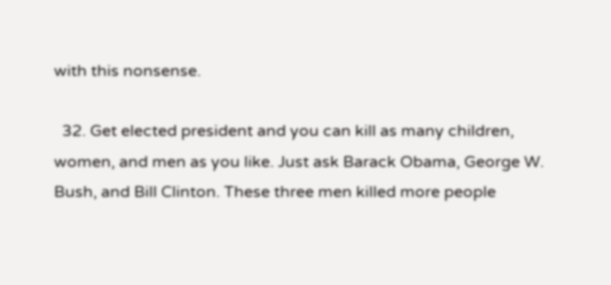with this nonsense.

  32. Get elected president and you can kill as many children, women, and men as you like. Just ask Barack Obama, George W. Bush, and Bill Clinton. These three men killed more people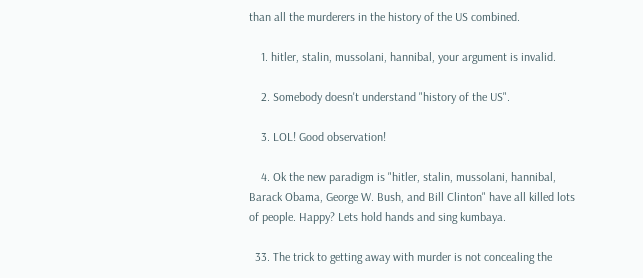than all the murderers in the history of the US combined.

    1. hitler, stalin, mussolani, hannibal, your argument is invalid.

    2. Somebody doesn't understand "history of the US".

    3. LOL! Good observation!

    4. Ok the new paradigm is "hitler, stalin, mussolani, hannibal, Barack Obama, George W. Bush, and Bill Clinton" have all killed lots of people. Happy? Lets hold hands and sing kumbaya.

  33. The trick to getting away with murder is not concealing the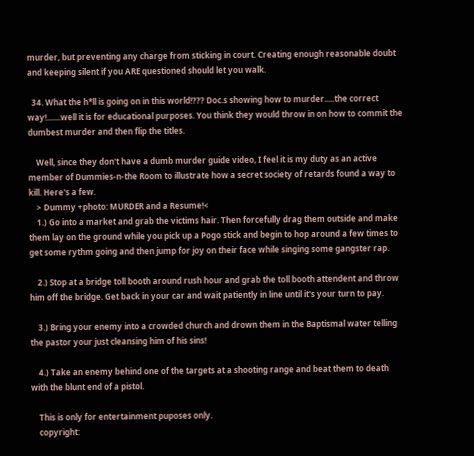murder, but preventing any charge from sticking in court. Creating enough reasonable doubt and keeping silent if you ARE questioned should let you walk.

  34. What the h*ll is going on in this world!??? Doc.s showing how to murder.....the correct way!.......well it is for educational purposes. You think they would throw in on how to commit the dumbest murder and then flip the titles.

    Well, since they don't have a dumb murder guide video, I feel it is my duty as an active member of Dummies-n-the Room to illustrate how a secret society of retards found a way to kill. Here's a few.
    > Dummy +photo: MURDER and a Resume!<
    1.) Go into a market and grab the victims hair. Then forcefully drag them outside and make them lay on the ground while you pick up a Pogo stick and begin to hop around a few times to get some rythm going and then jump for joy on their face while singing some gangster rap.

    2.) Stop at a bridge toll booth around rush hour and grab the toll booth attendent and throw him off the bridge. Get back in your car and wait patiently in line until it's your turn to pay.

    3.) Bring your enemy into a crowded church and drown them in the Baptismal water telling the pastor your just cleansing him of his sins!

    4.) Take an enemy behind one of the targets at a shooting range and beat them to death with the blunt end of a pistol.

    This is only for entertainment puposes only.
    copyright: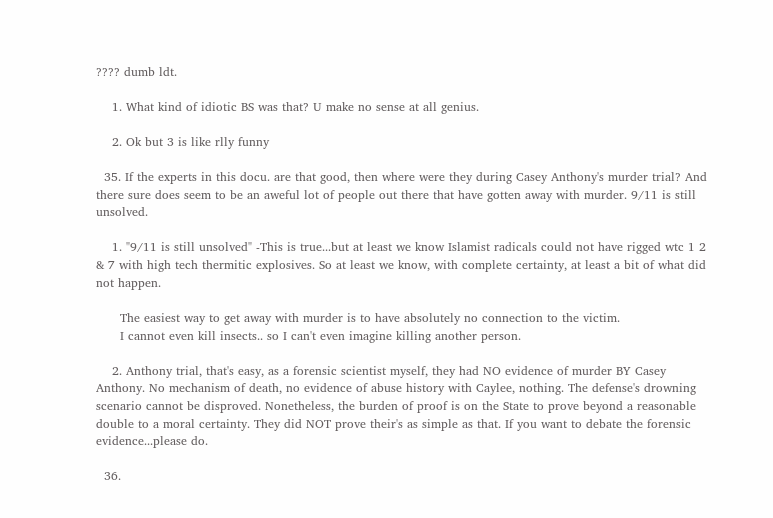???? dumb ldt.

    1. What kind of idiotic BS was that? U make no sense at all genius.

    2. Ok but 3 is like rlly funny

  35. If the experts in this docu. are that good, then where were they during Casey Anthony's murder trial? And there sure does seem to be an aweful lot of people out there that have gotten away with murder. 9/11 is still unsolved.

    1. "9/11 is still unsolved" -This is true...but at least we know Islamist radicals could not have rigged wtc 1 2 & 7 with high tech thermitic explosives. So at least we know, with complete certainty, at least a bit of what did not happen.

      The easiest way to get away with murder is to have absolutely no connection to the victim.
      I cannot even kill insects.. so I can't even imagine killing another person.

    2. Anthony trial, that's easy, as a forensic scientist myself, they had NO evidence of murder BY Casey Anthony. No mechanism of death, no evidence of abuse history with Caylee, nothing. The defense's drowning scenario cannot be disproved. Nonetheless, the burden of proof is on the State to prove beyond a reasonable double to a moral certainty. They did NOT prove their's as simple as that. If you want to debate the forensic evidence...please do.

  36.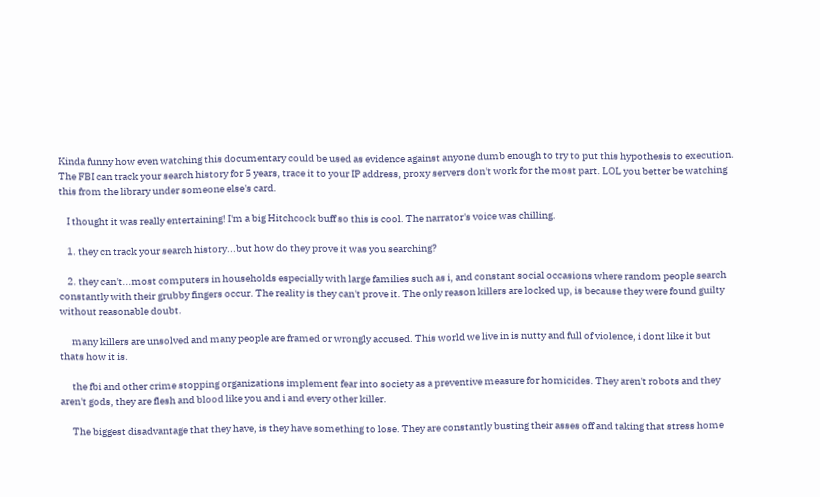Kinda funny how even watching this documentary could be used as evidence against anyone dumb enough to try to put this hypothesis to execution. The FBI can track your search history for 5 years, trace it to your IP address, proxy servers don't work for the most part. LOL you better be watching this from the library under someone else's card.

    I thought it was really entertaining! I'm a big Hitchcock buff so this is cool. The narrator's voice was chilling.

    1. they cn track your search history...but how do they prove it was you searching?

    2. they can't...most computers in households especially with large families such as i, and constant social occasions where random people search constantly with their grubby fingers occur. The reality is they can't prove it. The only reason killers are locked up, is because they were found guilty without reasonable doubt.

      many killers are unsolved and many people are framed or wrongly accused. This world we live in is nutty and full of violence, i dont like it but thats how it is.

      the fbi and other crime stopping organizations implement fear into society as a preventive measure for homicides. They aren't robots and they aren't gods, they are flesh and blood like you and i and every other killer.

      The biggest disadvantage that they have, is they have something to lose. They are constantly busting their asses off and taking that stress home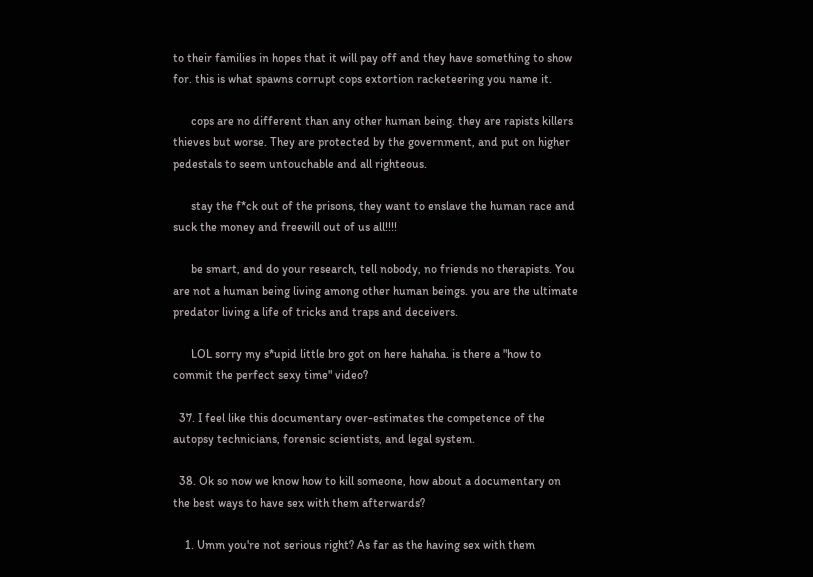to their families in hopes that it will pay off and they have something to show for. this is what spawns corrupt cops extortion racketeering you name it.

      cops are no different than any other human being. they are rapists killers thieves but worse. They are protected by the government, and put on higher pedestals to seem untouchable and all righteous.

      stay the f*ck out of the prisons, they want to enslave the human race and suck the money and freewill out of us all!!!!

      be smart, and do your research, tell nobody, no friends no therapists. You are not a human being living among other human beings. you are the ultimate predator living a life of tricks and traps and deceivers.

      LOL sorry my s*upid little bro got on here hahaha. is there a "how to commit the perfect sexy time" video?

  37. I feel like this documentary over-estimates the competence of the autopsy technicians, forensic scientists, and legal system.

  38. Ok so now we know how to kill someone, how about a documentary on the best ways to have sex with them afterwards?

    1. Umm you're not serious right? As far as the having sex with them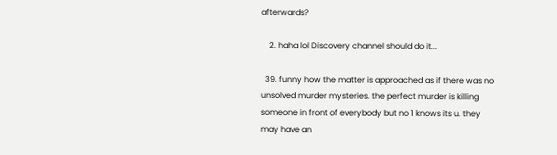afterwards?

    2. haha lol Discovery channel should do it...

  39. funny how the matter is approached as if there was no unsolved murder mysteries. the perfect murder is killing someone in front of everybody but no 1 knows its u. they may have an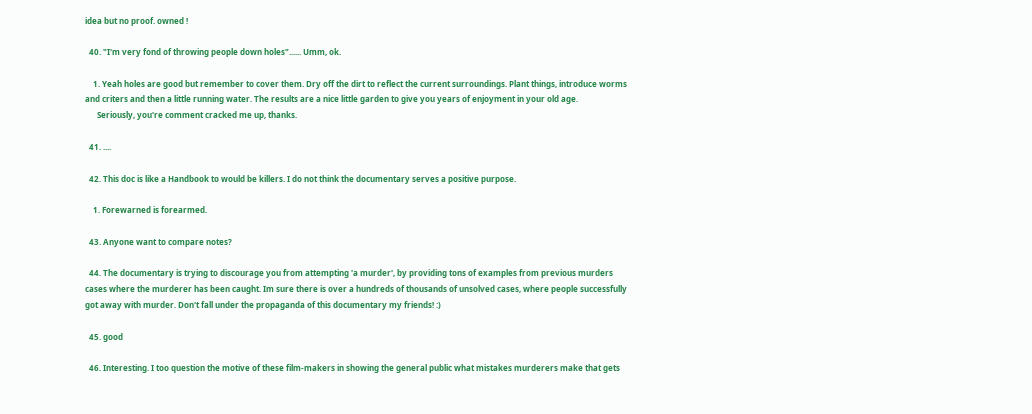idea but no proof. owned !

  40. "I'm very fond of throwing people down holes"...... Umm, ok.

    1. Yeah holes are good but remember to cover them. Dry off the dirt to reflect the current surroundings. Plant things, introduce worms and criters and then a little running water. The results are a nice little garden to give you years of enjoyment in your old age.
      Seriously, you're comment cracked me up, thanks.

  41. ....

  42. This doc is like a Handbook to would be killers. I do not think the documentary serves a positive purpose.

    1. Forewarned is forearmed.

  43. Anyone want to compare notes?

  44. The documentary is trying to discourage you from attempting 'a murder', by providing tons of examples from previous murders cases where the murderer has been caught. Im sure there is over a hundreds of thousands of unsolved cases, where people successfully got away with murder. Don't fall under the propaganda of this documentary my friends! :)

  45. good

  46. Interesting. I too question the motive of these film-makers in showing the general public what mistakes murderers make that gets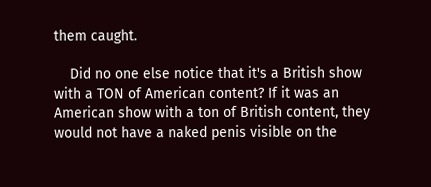them caught.

    Did no one else notice that it's a British show with a TON of American content? If it was an American show with a ton of British content, they would not have a naked penis visible on the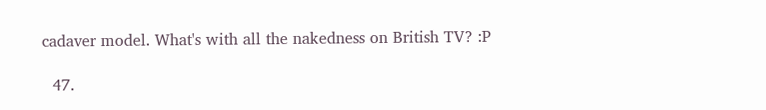cadaver model. What's with all the nakedness on British TV? :P

  47.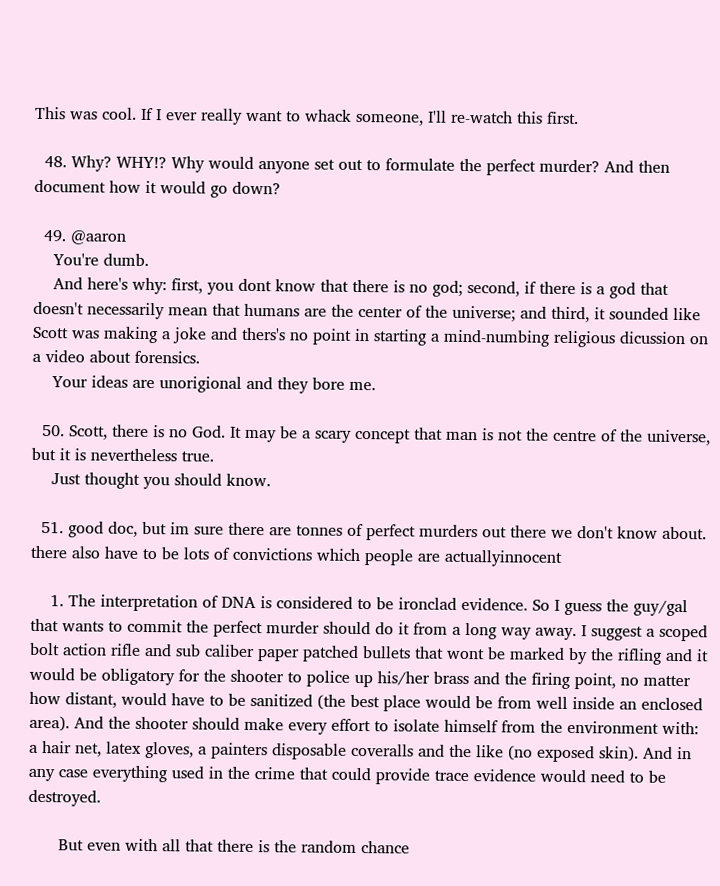This was cool. If I ever really want to whack someone, I'll re-watch this first.

  48. Why? WHY!? Why would anyone set out to formulate the perfect murder? And then document how it would go down?

  49. @aaron
    You're dumb.
    And here's why: first, you dont know that there is no god; second, if there is a god that doesn't necessarily mean that humans are the center of the universe; and third, it sounded like Scott was making a joke and thers's no point in starting a mind-numbing religious dicussion on a video about forensics.
    Your ideas are unorigional and they bore me.

  50. Scott, there is no God. It may be a scary concept that man is not the centre of the universe, but it is nevertheless true.
    Just thought you should know.

  51. good doc, but im sure there are tonnes of perfect murders out there we don't know about. there also have to be lots of convictions which people are actuallyinnocent

    1. The interpretation of DNA is considered to be ironclad evidence. So I guess the guy/gal that wants to commit the perfect murder should do it from a long way away. I suggest a scoped bolt action rifle and sub caliber paper patched bullets that wont be marked by the rifling and it would be obligatory for the shooter to police up his/her brass and the firing point, no matter how distant, would have to be sanitized (the best place would be from well inside an enclosed area). And the shooter should make every effort to isolate himself from the environment with: a hair net, latex gloves, a painters disposable coveralls and the like (no exposed skin). And in any case everything used in the crime that could provide trace evidence would need to be destroyed.

      But even with all that there is the random chance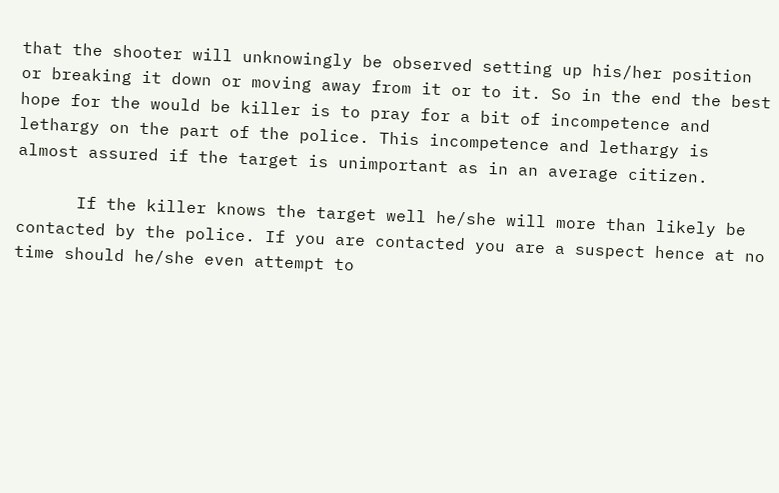that the shooter will unknowingly be observed setting up his/her position or breaking it down or moving away from it or to it. So in the end the best hope for the would be killer is to pray for a bit of incompetence and lethargy on the part of the police. This incompetence and lethargy is almost assured if the target is unimportant as in an average citizen.

      If the killer knows the target well he/she will more than likely be contacted by the police. If you are contacted you are a suspect hence at no time should he/she even attempt to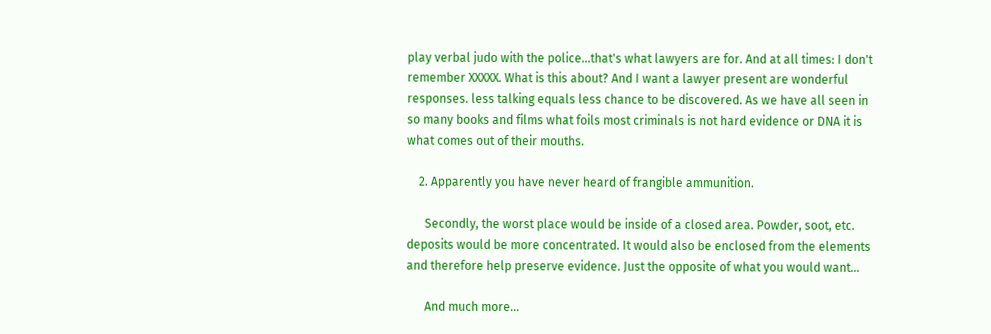play verbal judo with the police...that's what lawyers are for. And at all times: I don't remember XXXXX. What is this about? And I want a lawyer present are wonderful responses. less talking equals less chance to be discovered. As we have all seen in so many books and films what foils most criminals is not hard evidence or DNA it is what comes out of their mouths.

    2. Apparently you have never heard of frangible ammunition.

      Secondly, the worst place would be inside of a closed area. Powder, soot, etc. deposits would be more concentrated. It would also be enclosed from the elements and therefore help preserve evidence. Just the opposite of what you would want...

      And much more...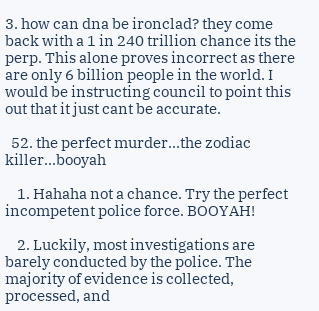3. how can dna be ironclad? they come back with a 1 in 240 trillion chance its the perp. This alone proves incorrect as there are only 6 billion people in the world. I would be instructing council to point this out that it just cant be accurate.

  52. the perfect murder...the zodiac killer...booyah

    1. Hahaha not a chance. Try the perfect incompetent police force. BOOYAH!

    2. Luckily, most investigations are barely conducted by the police. The majority of evidence is collected, processed, and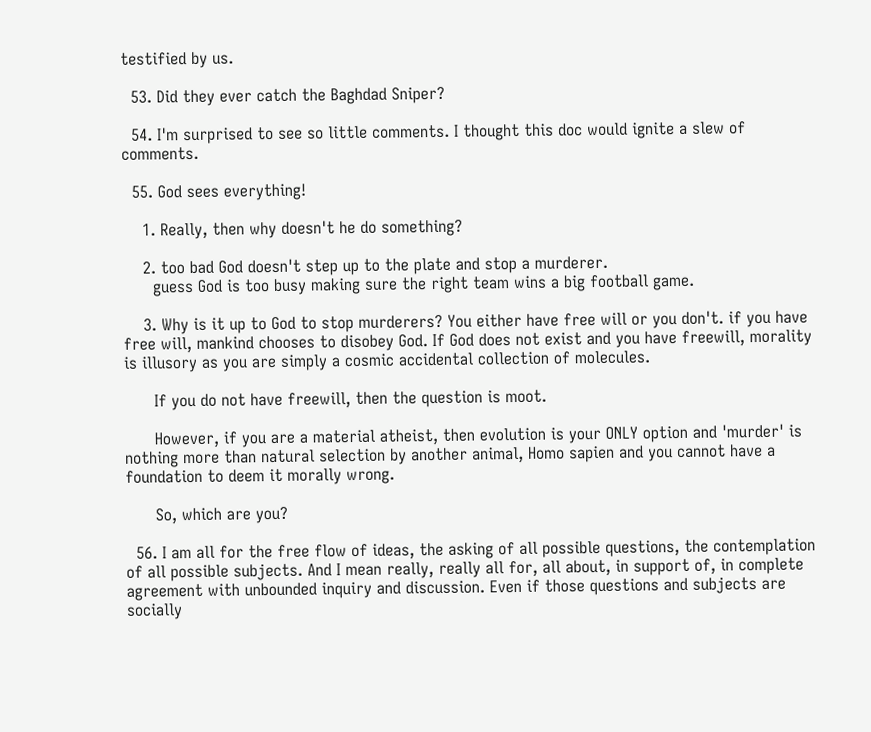testified by us.

  53. Did they ever catch the Baghdad Sniper?

  54. I'm surprised to see so little comments. I thought this doc would ignite a slew of comments.

  55. God sees everything!

    1. Really, then why doesn't he do something?

    2. too bad God doesn't step up to the plate and stop a murderer.
      guess God is too busy making sure the right team wins a big football game.

    3. Why is it up to God to stop murderers? You either have free will or you don't. if you have free will, mankind chooses to disobey God. If God does not exist and you have freewill, morality is illusory as you are simply a cosmic accidental collection of molecules.

      If you do not have freewill, then the question is moot.

      However, if you are a material atheist, then evolution is your ONLY option and 'murder' is nothing more than natural selection by another animal, Homo sapien and you cannot have a foundation to deem it morally wrong.

      So, which are you?

  56. I am all for the free flow of ideas, the asking of all possible questions, the contemplation of all possible subjects. And I mean really, really all for, all about, in support of, in complete agreement with unbounded inquiry and discussion. Even if those questions and subjects are socially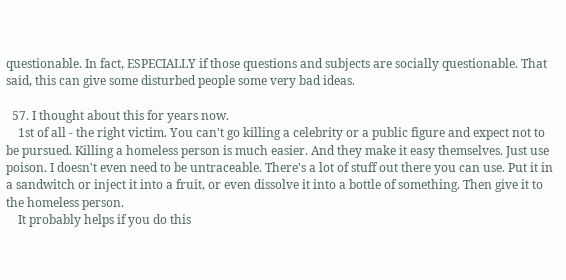questionable. In fact, ESPECIALLY if those questions and subjects are socially questionable. That said, this can give some disturbed people some very bad ideas.

  57. I thought about this for years now.
    1st of all - the right victim. You can't go killing a celebrity or a public figure and expect not to be pursued. Killing a homeless person is much easier. And they make it easy themselves. Just use poison. I doesn't even need to be untraceable. There's a lot of stuff out there you can use. Put it in a sandwitch or inject it into a fruit, or even dissolve it into a bottle of something. Then give it to the homeless person.
    It probably helps if you do this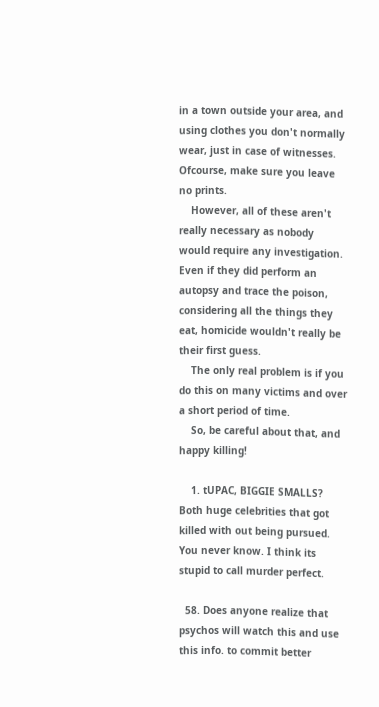in a town outside your area, and using clothes you don't normally wear, just in case of witnesses. Ofcourse, make sure you leave no prints.
    However, all of these aren't really necessary as nobody would require any investigation. Even if they did perform an autopsy and trace the poison, considering all the things they eat, homicide wouldn't really be their first guess.
    The only real problem is if you do this on many victims and over a short period of time.
    So, be careful about that, and happy killing!

    1. tUPAC, BIGGIE SMALLS? Both huge celebrities that got killed with out being pursued. You never know. I think its stupid to call murder perfect.

  58. Does anyone realize that psychos will watch this and use this info. to commit better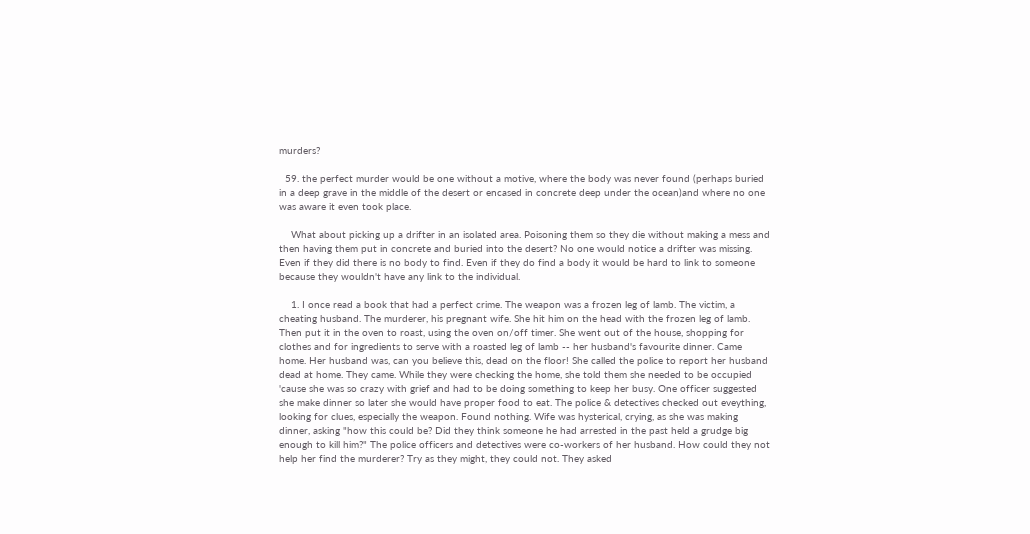murders?

  59. the perfect murder would be one without a motive, where the body was never found (perhaps buried in a deep grave in the middle of the desert or encased in concrete deep under the ocean)and where no one was aware it even took place.

    What about picking up a drifter in an isolated area. Poisoning them so they die without making a mess and then having them put in concrete and buried into the desert? No one would notice a drifter was missing. Even if they did there is no body to find. Even if they do find a body it would be hard to link to someone because they wouldn't have any link to the individual.

    1. I once read a book that had a perfect crime. The weapon was a frozen leg of lamb. The victim, a cheating husband. The murderer, his pregnant wife. She hit him on the head with the frozen leg of lamb. Then put it in the oven to roast, using the oven on/off timer. She went out of the house, shopping for clothes and for ingredients to serve with a roasted leg of lamb -- her husband's favourite dinner. Came home. Her husband was, can you believe this, dead on the floor! She called the police to report her husband dead at home. They came. While they were checking the home, she told them she needed to be occupied 'cause she was so crazy with grief and had to be doing something to keep her busy. One officer suggested she make dinner so later she would have proper food to eat. The police & detectives checked out eveything, looking for clues, especially the weapon. Found nothing. Wife was hysterical, crying, as she was making dinner, asking "how this could be? Did they think someone he had arrested in the past held a grudge big enough to kill him?" The police officers and detectives were co-workers of her husband. How could they not help her find the murderer? Try as they might, they could not. They asked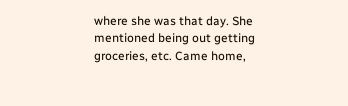where she was that day. She mentioned being out getting groceries, etc. Came home,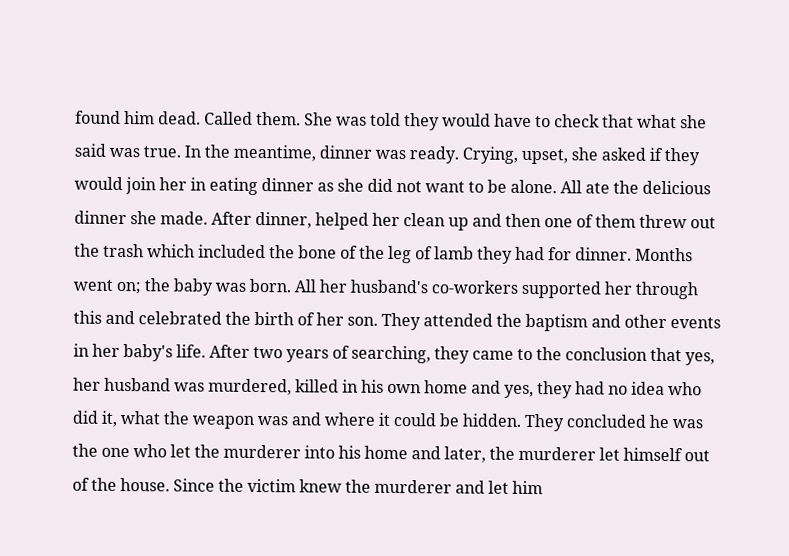found him dead. Called them. She was told they would have to check that what she said was true. In the meantime, dinner was ready. Crying, upset, she asked if they would join her in eating dinner as she did not want to be alone. All ate the delicious dinner she made. After dinner, helped her clean up and then one of them threw out the trash which included the bone of the leg of lamb they had for dinner. Months went on; the baby was born. All her husband's co-workers supported her through this and celebrated the birth of her son. They attended the baptism and other events in her baby's life. After two years of searching, they came to the conclusion that yes, her husband was murdered, killed in his own home and yes, they had no idea who did it, what the weapon was and where it could be hidden. They concluded he was the one who let the murderer into his home and later, the murderer let himself out of the house. Since the victim knew the murderer and let him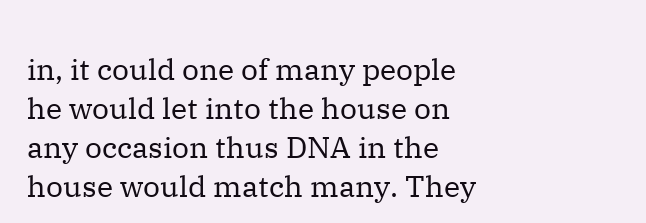in, it could one of many people he would let into the house on any occasion thus DNA in the house would match many. They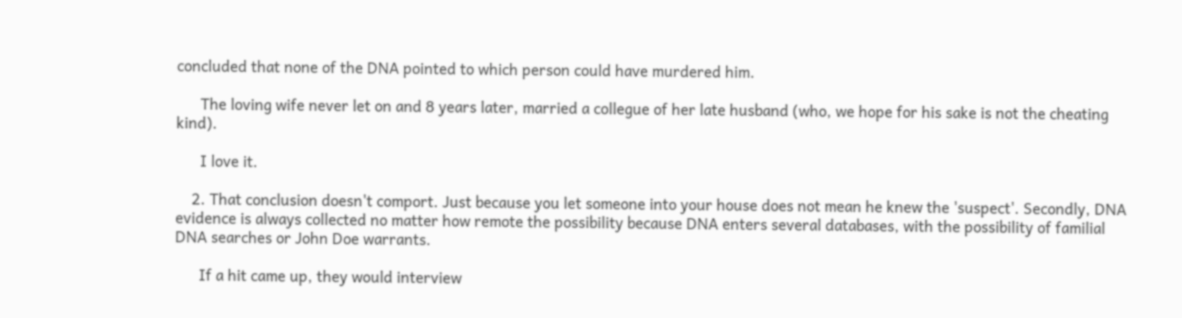concluded that none of the DNA pointed to which person could have murdered him.

      The loving wife never let on and 8 years later, married a collegue of her late husband (who, we hope for his sake is not the cheating kind).

      I love it.

    2. That conclusion doesn't comport. Just because you let someone into your house does not mean he knew the 'suspect'. Secondly, DNA evidence is always collected no matter how remote the possibility because DNA enters several databases, with the possibility of familial DNA searches or John Doe warrants.

      If a hit came up, they would interview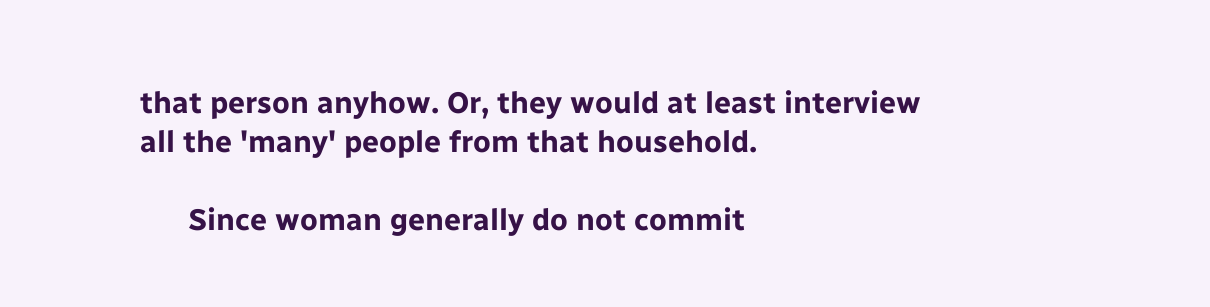that person anyhow. Or, they would at least interview all the 'many' people from that household.

      Since woman generally do not commit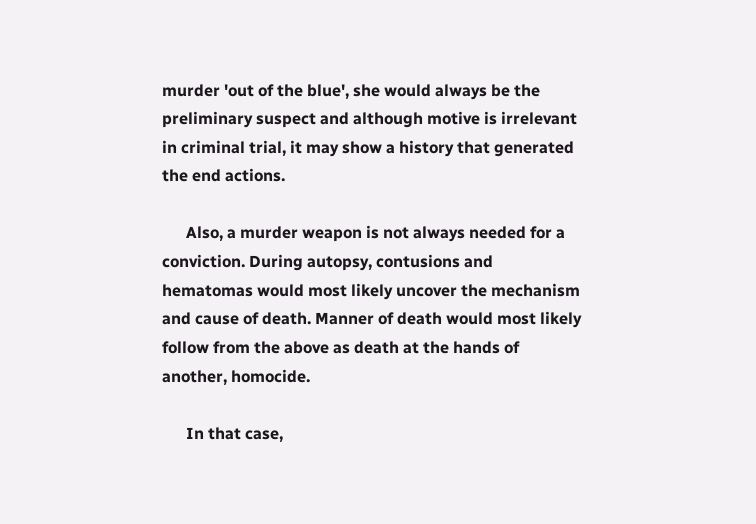murder 'out of the blue', she would always be the preliminary suspect and although motive is irrelevant in criminal trial, it may show a history that generated the end actions.

      Also, a murder weapon is not always needed for a conviction. During autopsy, contusions and hematomas would most likely uncover the mechanism and cause of death. Manner of death would most likely follow from the above as death at the hands of another, homocide.

      In that case,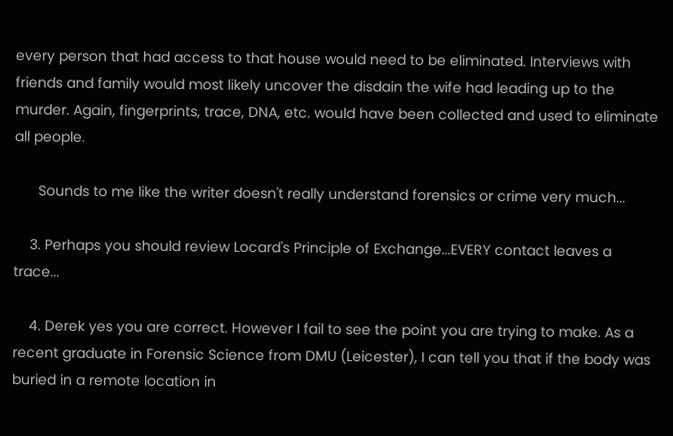every person that had access to that house would need to be eliminated. Interviews with friends and family would most likely uncover the disdain the wife had leading up to the murder. Again, fingerprints, trace, DNA, etc. would have been collected and used to eliminate all people.

      Sounds to me like the writer doesn't really understand forensics or crime very much...

    3. Perhaps you should review Locard's Principle of Exchange...EVERY contact leaves a trace...

    4. Derek yes you are correct. However I fail to see the point you are trying to make. As a recent graduate in Forensic Science from DMU (Leicester), I can tell you that if the body was buried in a remote location in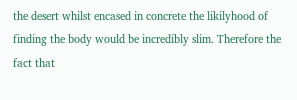the desert whilst encased in concrete the likilyhood of finding the body would be incredibly slim. Therefore the fact that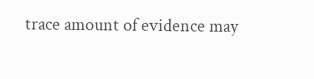trace amount of evidence may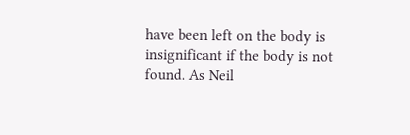have been left on the body is insignificant if the body is not found. As Neil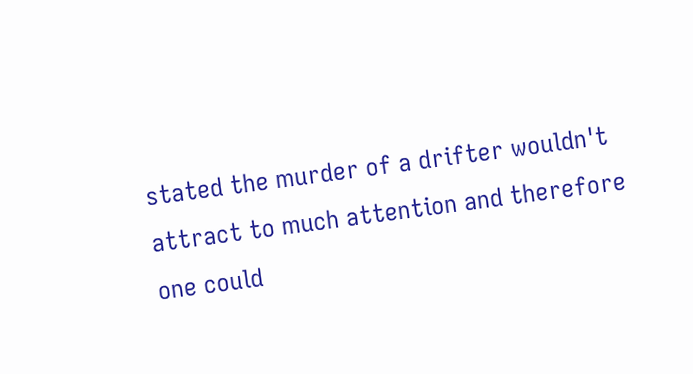stated the murder of a drifter wouldn't attract to much attention and therefore one could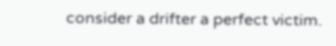consider a drifter a perfect victim.